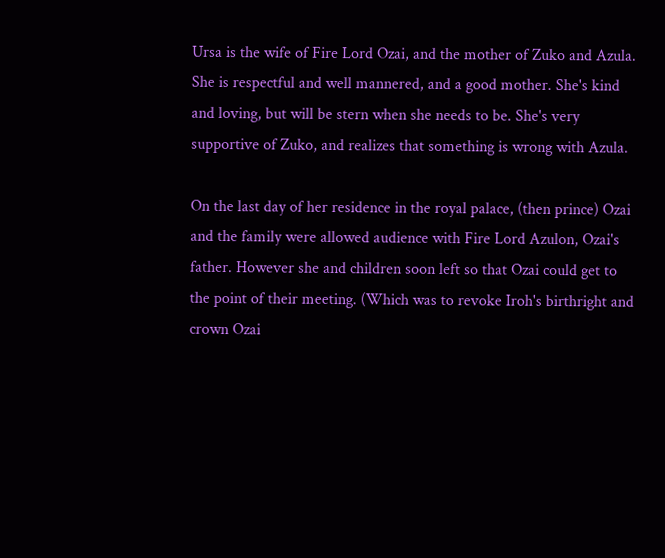Ursa is the wife of Fire Lord Ozai, and the mother of Zuko and Azula. She is respectful and well mannered, and a good mother. She's kind and loving, but will be stern when she needs to be. She's very supportive of Zuko, and realizes that something is wrong with Azula.

On the last day of her residence in the royal palace, (then prince) Ozai and the family were allowed audience with Fire Lord Azulon, Ozai's father. However she and children soon left so that Ozai could get to the point of their meeting. (Which was to revoke Iroh's birthright and crown Ozai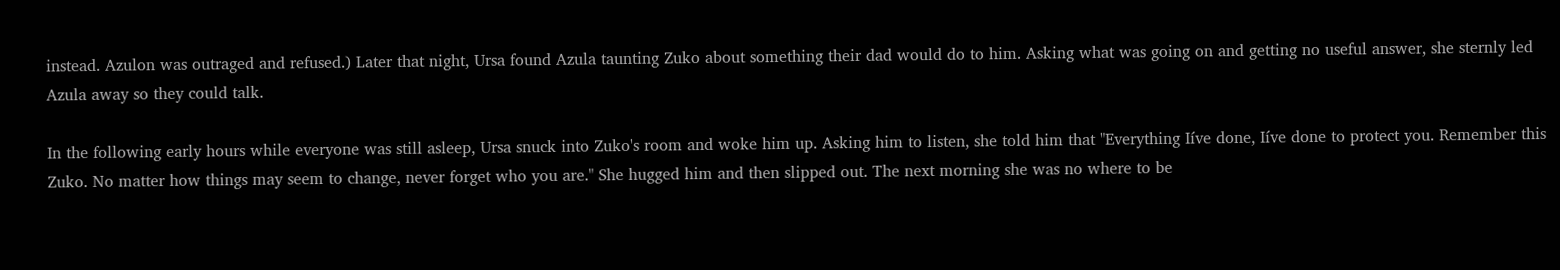instead. Azulon was outraged and refused.) Later that night, Ursa found Azula taunting Zuko about something their dad would do to him. Asking what was going on and getting no useful answer, she sternly led Azula away so they could talk.

In the following early hours while everyone was still asleep, Ursa snuck into Zuko's room and woke him up. Asking him to listen, she told him that "Everything Iíve done, Iíve done to protect you. Remember this Zuko. No matter how things may seem to change, never forget who you are." She hugged him and then slipped out. The next morning she was no where to be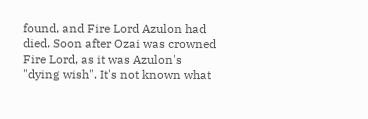found, and Fire Lord Azulon had died. Soon after Ozai was crowned Fire Lord, as it was Azulon's "dying wish". It's not known what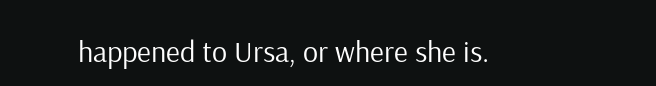happened to Ursa, or where she is.